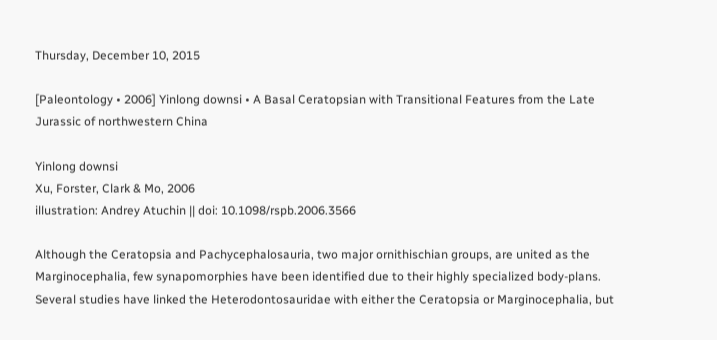Thursday, December 10, 2015

[Paleontology • 2006] Yinlong downsi • A Basal Ceratopsian with Transitional Features from the Late Jurassic of northwestern China

Yinlong downsi
Xu, Forster, Clark & Mo, 2006
illustration: Andrey Atuchin || doi: 10.1098/rspb.2006.3566

Although the Ceratopsia and Pachycephalosauria, two major ornithischian groups, are united as the Marginocephalia, few synapomorphies have been identified due to their highly specialized body-plans. Several studies have linked the Heterodontosauridae with either the Ceratopsia or Marginocephalia, but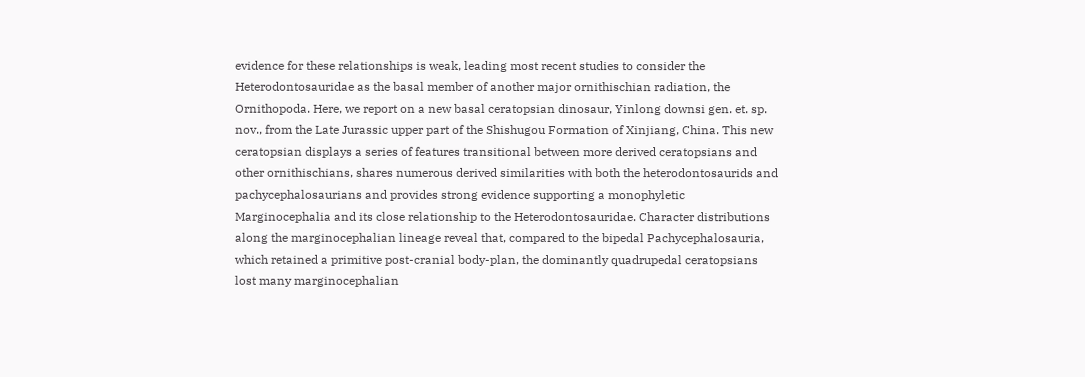evidence for these relationships is weak, leading most recent studies to consider the Heterodontosauridae as the basal member of another major ornithischian radiation, the Ornithopoda. Here, we report on a new basal ceratopsian dinosaur, Yinlong downsi gen. et. sp. nov., from the Late Jurassic upper part of the Shishugou Formation of Xinjiang, China. This new ceratopsian displays a series of features transitional between more derived ceratopsians and other ornithischians, shares numerous derived similarities with both the heterodontosaurids and pachycephalosaurians and provides strong evidence supporting a monophyletic Marginocephalia and its close relationship to the Heterodontosauridae. Character distributions along the marginocephalian lineage reveal that, compared to the bipedal Pachycephalosauria, which retained a primitive post-cranial body-plan, the dominantly quadrupedal ceratopsians lost many marginocephalian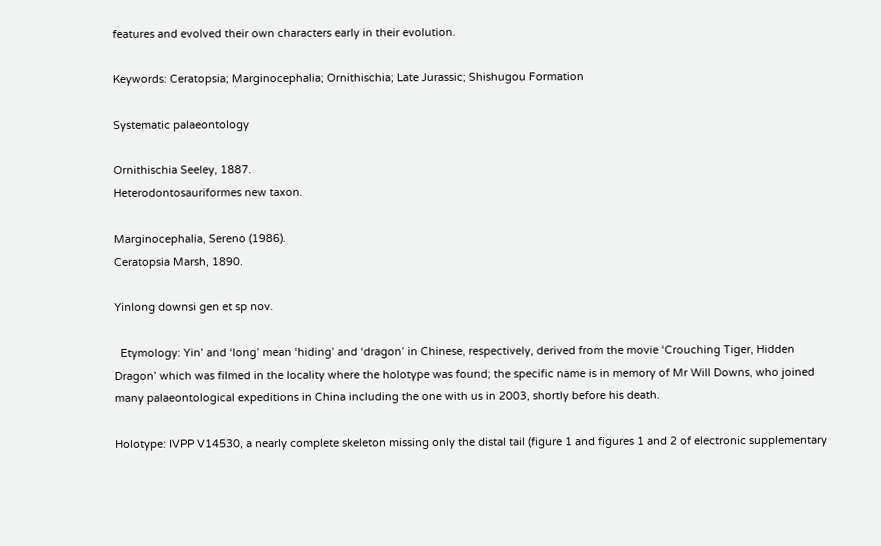features and evolved their own characters early in their evolution.

Keywords: Ceratopsia; Marginocephalia; Ornithischia; Late Jurassic; Shishugou Formation

Systematic palaeontology

Ornithischia Seeley, 1887.
Heterodontosauriformes new taxon.

Marginocephalia, Sereno (1986).
Ceratopsia Marsh, 1890.

Yinlong downsi gen et sp nov.

  Etymology: Yin’ and ‘long’ mean ‘hiding’ and ‘dragon’ in Chinese, respectively, derived from the movie ‘Crouching Tiger, Hidden Dragon’ which was filmed in the locality where the holotype was found; the specific name is in memory of Mr Will Downs, who joined many palaeontological expeditions in China including the one with us in 2003, shortly before his death.

Holotype: IVPP V14530, a nearly complete skeleton missing only the distal tail (figure 1 and figures 1 and 2 of electronic supplementary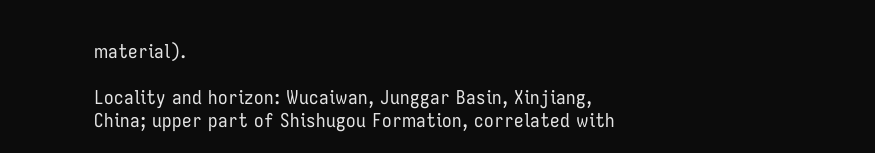material).

Locality and horizon: Wucaiwan, Junggar Basin, Xinjiang, China; upper part of Shishugou Formation, correlated with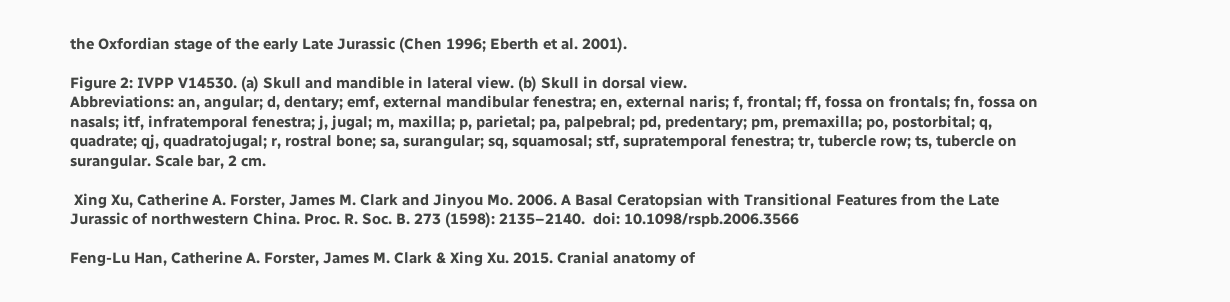the Oxfordian stage of the early Late Jurassic (Chen 1996; Eberth et al. 2001).

Figure 2: IVPP V14530. (a) Skull and mandible in lateral view. (b) Skull in dorsal view.
Abbreviations: an, angular; d, dentary; emf, external mandibular fenestra; en, external naris; f, frontal; ff, fossa on frontals; fn, fossa on nasals; itf, infratemporal fenestra; j, jugal; m, maxilla; p, parietal; pa, palpebral; pd, predentary; pm, premaxilla; po, postorbital; q, quadrate; qj, quadratojugal; r, rostral bone; sa, surangular; sq, squamosal; stf, supratemporal fenestra; tr, tubercle row; ts, tubercle on surangular. Scale bar, 2 cm.

 Xing Xu, Catherine A. Forster, James M. Clark and Jinyou Mo. 2006. A Basal Ceratopsian with Transitional Features from the Late Jurassic of northwestern China. Proc. R. Soc. B. 273 (1598): 2135–2140.  doi: 10.1098/rspb.2006.3566

Feng-Lu Han, Catherine A. Forster, James M. Clark & Xing Xu. 2015. Cranial anatomy of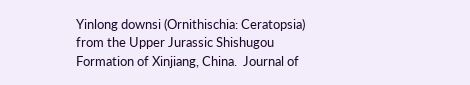Yinlong downsi (Ornithischia: Ceratopsia) from the Upper Jurassic Shishugou Formation of Xinjiang, China.  Journal of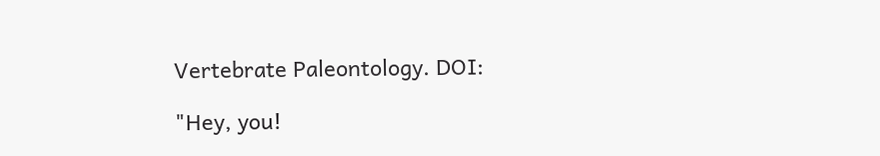Vertebrate Paleontology. DOI:

"Hey, you!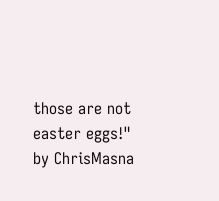those are not easter eggs!"
by ChrisMasna